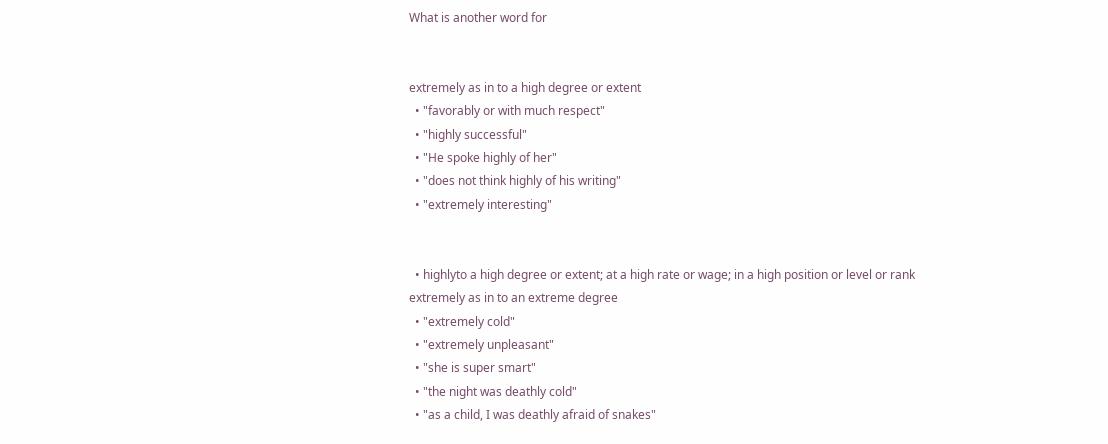What is another word for


extremely as in to a high degree or extent
  • "favorably or with much respect"
  • "highly successful"
  • "He spoke highly of her"
  • "does not think highly of his writing"
  • "extremely interesting"


  • highlyto a high degree or extent; at a high rate or wage; in a high position or level or rank
extremely as in to an extreme degree
  • "extremely cold"
  • "extremely unpleasant"
  • "she is super smart"
  • "the night was deathly cold"
  • "as a child, I was deathly afraid of snakes"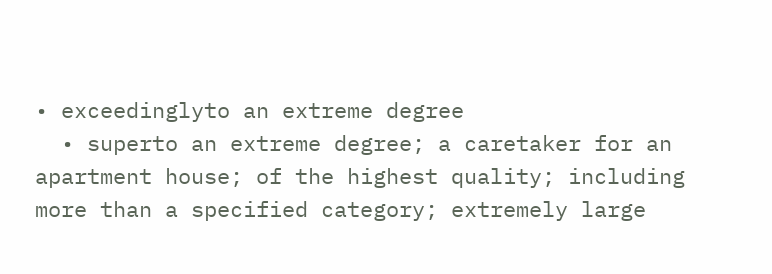• exceedinglyto an extreme degree
  • superto an extreme degree; a caretaker for an apartment house; of the highest quality; including more than a specified category; extremely large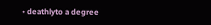• deathlyto a degree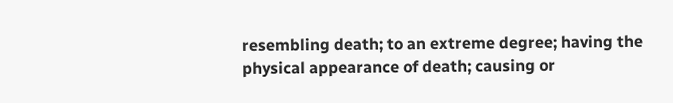resembling death; to an extreme degree; having the physical appearance of death; causing or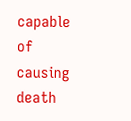capable of causing death